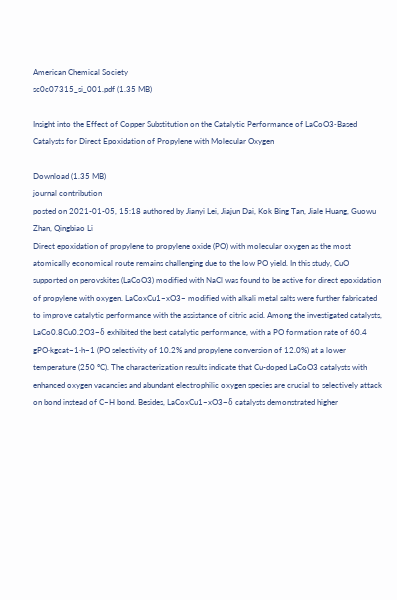American Chemical Society
sc0c07315_si_001.pdf (1.35 MB)

Insight into the Effect of Copper Substitution on the Catalytic Performance of LaCoO3‑Based Catalysts for Direct Epoxidation of Propylene with Molecular Oxygen

Download (1.35 MB)
journal contribution
posted on 2021-01-05, 15:18 authored by Jianyi Lei, Jiajun Dai, Kok Bing Tan, Jiale Huang, Guowu Zhan, Qingbiao Li
Direct epoxidation of propylene to propylene oxide (PO) with molecular oxygen as the most atomically economical route remains challenging due to the low PO yield. In this study, CuO supported on perovskites (LaCoO3) modified with NaCl was found to be active for direct epoxidation of propylene with oxygen. LaCoxCu1–xO3– modified with alkali metal salts were further fabricated to improve catalytic performance with the assistance of citric acid. Among the investigated catalysts, LaCo0.8Cu0.2O3−δ exhibited the best catalytic performance, with a PO formation rate of 60.4 gPO·kgcat−1·h−1 (PO selectivity of 10.2% and propylene conversion of 12.0%) at a lower temperature (250 °C). The characterization results indicate that Cu-doped LaCoO3 catalysts with enhanced oxygen vacancies and abundant electrophilic oxygen species are crucial to selectively attack on bond instead of C–H bond. Besides, LaCoxCu1–xO3−δ catalysts demonstrated higher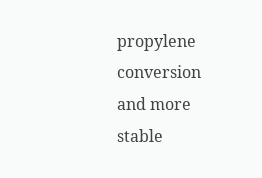propylene conversion and more stable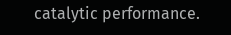catalytic performance.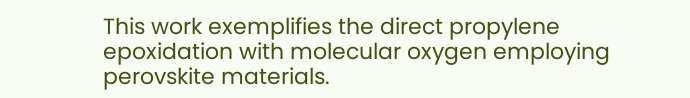This work exemplifies the direct propylene epoxidation with molecular oxygen employing perovskite materials.